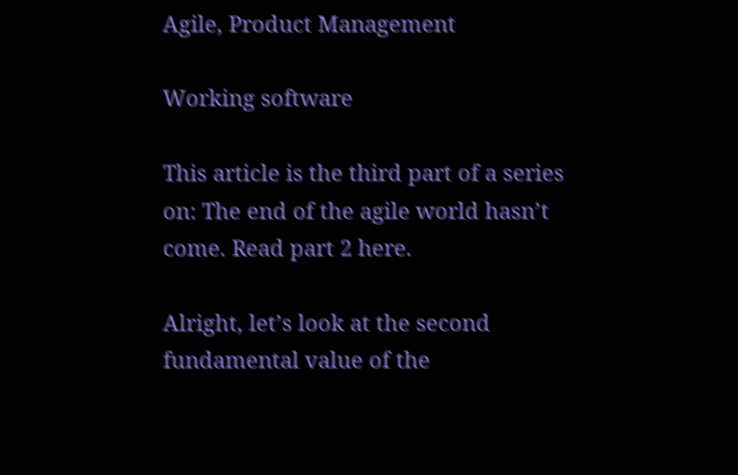Agile, Product Management

Working software

This article is the third part of a series on: The end of the agile world hasn’t come. Read part 2 here.

Alright, let’s look at the second fundamental value of the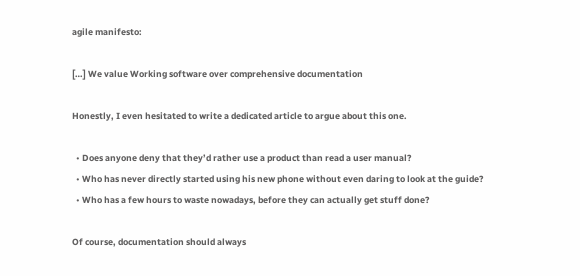agile manifesto:

[…] We value Working software over comprehensive documentation

Honestly, I even hesitated to write a dedicated article to argue about this one.

  • Does anyone deny that they’d rather use a product than read a user manual?
  • Who has never directly started using his new phone without even daring to look at the guide?
  • Who has a few hours to waste nowadays, before they can actually get stuff done?

Of course, documentation should always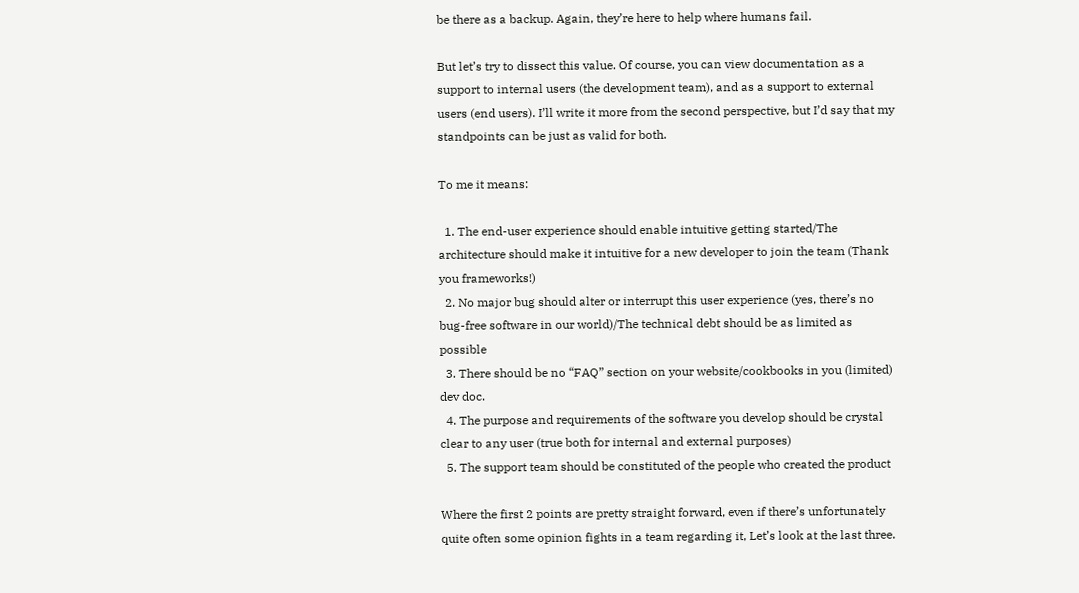be there as a backup. Again, they’re here to help where humans fail.

But let’s try to dissect this value. Of course, you can view documentation as a support to internal users (the development team), and as a support to external users (end users). I’ll write it more from the second perspective, but I’d say that my standpoints can be just as valid for both.

To me it means:

  1. The end-user experience should enable intuitive getting started/The architecture should make it intuitive for a new developer to join the team (Thank you frameworks!)
  2. No major bug should alter or interrupt this user experience (yes, there’s no bug-free software in our world)/The technical debt should be as limited as possible
  3. There should be no “FAQ” section on your website/cookbooks in you (limited) dev doc.
  4. The purpose and requirements of the software you develop should be crystal clear to any user (true both for internal and external purposes)
  5. The support team should be constituted of the people who created the product

Where the first 2 points are pretty straight forward, even if there’s unfortunately quite often some opinion fights in a team regarding it, Let’s look at the last three.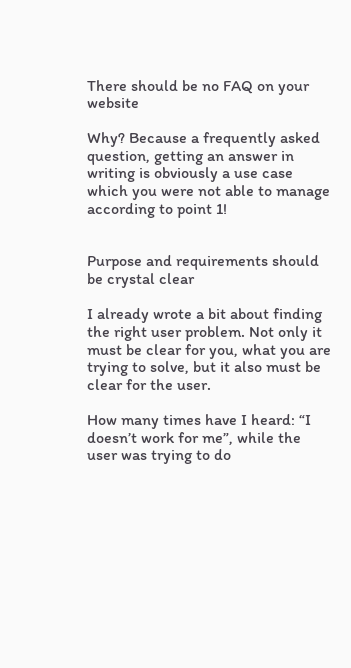There should be no FAQ on your website

Why? Because a frequently asked question, getting an answer in writing is obviously a use case which you were not able to manage according to point 1!


Purpose and requirements should be crystal clear

I already wrote a bit about finding the right user problem. Not only it must be clear for you, what you are trying to solve, but it also must be clear for the user.

How many times have I heard: “I doesn’t work for me”, while the user was trying to do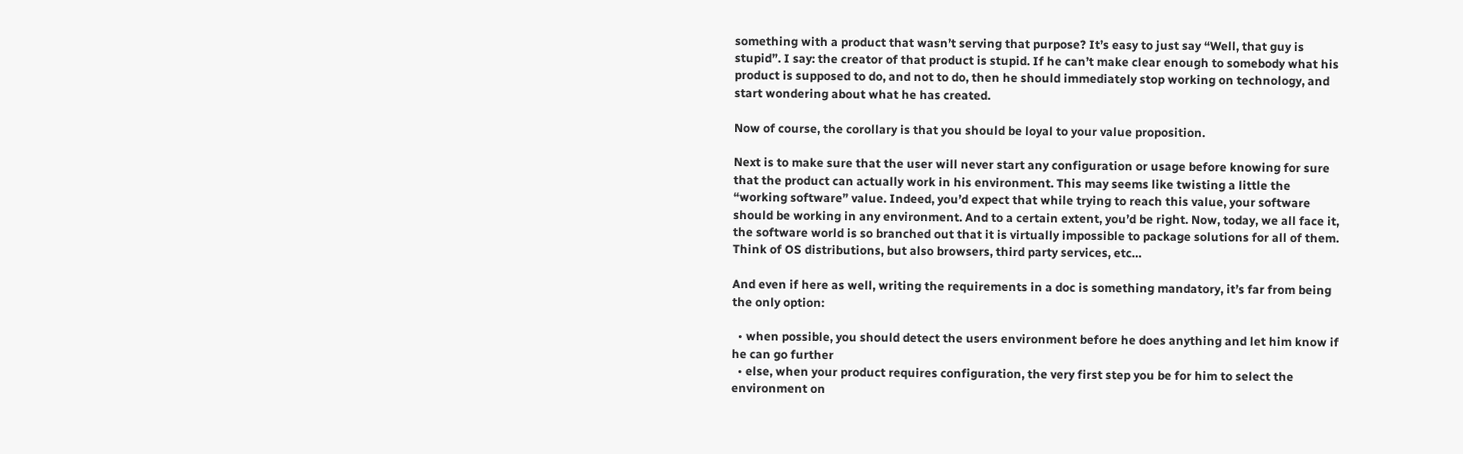something with a product that wasn’t serving that purpose? It’s easy to just say “Well, that guy is stupid”. I say: the creator of that product is stupid. If he can’t make clear enough to somebody what his product is supposed to do, and not to do, then he should immediately stop working on technology, and start wondering about what he has created.

Now of course, the corollary is that you should be loyal to your value proposition.

Next is to make sure that the user will never start any configuration or usage before knowing for sure that the product can actually work in his environment. This may seems like twisting a little the “working software” value. Indeed, you’d expect that while trying to reach this value, your software should be working in any environment. And to a certain extent, you’d be right. Now, today, we all face it, the software world is so branched out that it is virtually impossible to package solutions for all of them. Think of OS distributions, but also browsers, third party services, etc…

And even if here as well, writing the requirements in a doc is something mandatory, it’s far from being the only option:

  • when possible, you should detect the users environment before he does anything and let him know if he can go further
  • else, when your product requires configuration, the very first step you be for him to select the environment on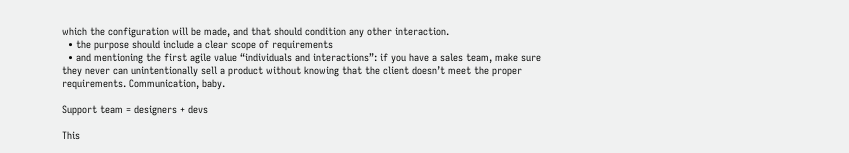which the configuration will be made, and that should condition any other interaction.
  • the purpose should include a clear scope of requirements
  • and mentioning the first agile value “individuals and interactions”: if you have a sales team, make sure they never can unintentionally sell a product without knowing that the client doesn’t meet the proper requirements. Communication, baby.

Support team = designers + devs

This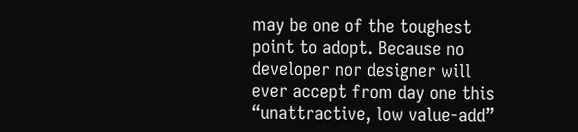may be one of the toughest point to adopt. Because no developer nor designer will ever accept from day one this “unattractive, low value-add”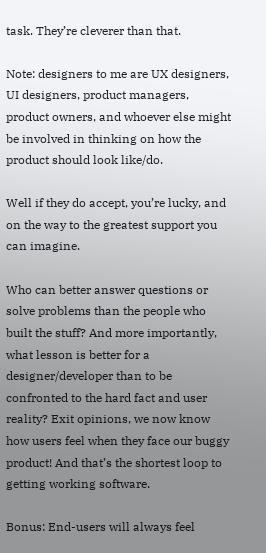task. They’re cleverer than that.

Note: designers to me are UX designers, UI designers, product managers, product owners, and whoever else might be involved in thinking on how the product should look like/do.

Well if they do accept, you’re lucky, and on the way to the greatest support you can imagine.

Who can better answer questions or solve problems than the people who built the stuff? And more importantly, what lesson is better for a designer/developer than to be confronted to the hard fact and user reality? Exit opinions, we now know how users feel when they face our buggy product! And that’s the shortest loop to getting working software.

Bonus: End-users will always feel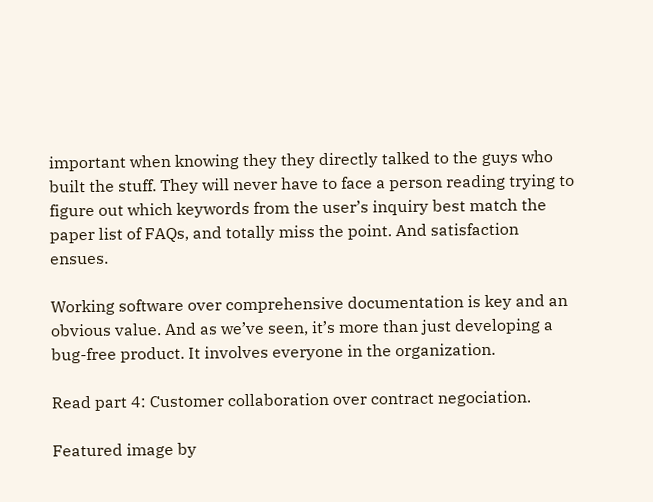important when knowing they they directly talked to the guys who built the stuff. They will never have to face a person reading trying to figure out which keywords from the user’s inquiry best match the paper list of FAQs, and totally miss the point. And satisfaction ensues.

Working software over comprehensive documentation is key and an obvious value. And as we’ve seen, it’s more than just developing a bug-free product. It involves everyone in the organization.

Read part 4: Customer collaboration over contract negociation.

Featured image by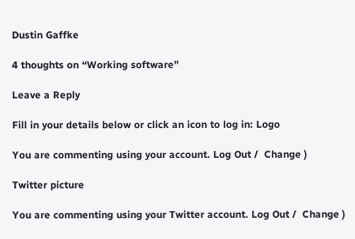Dustin Gaffke

4 thoughts on “Working software”

Leave a Reply

Fill in your details below or click an icon to log in: Logo

You are commenting using your account. Log Out /  Change )

Twitter picture

You are commenting using your Twitter account. Log Out /  Change )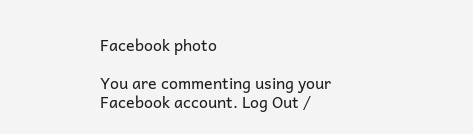Facebook photo

You are commenting using your Facebook account. Log Out /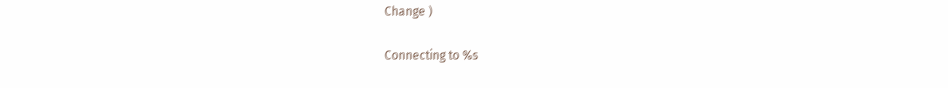Change )

Connecting to %s